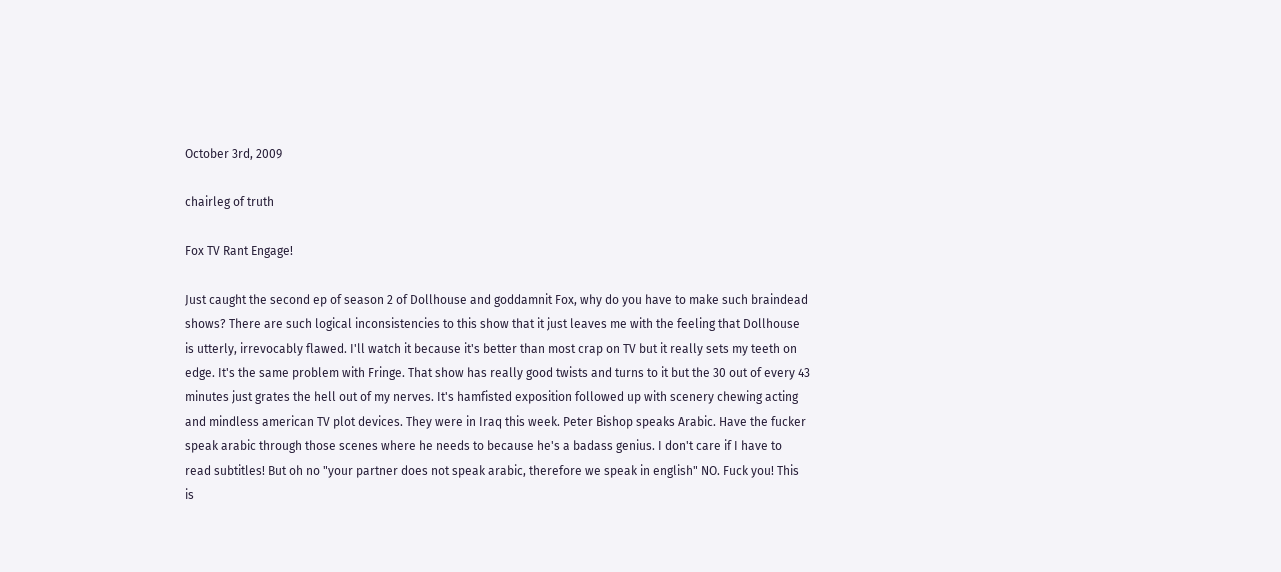October 3rd, 2009

chairleg of truth

Fox TV Rant Engage!

Just caught the second ep of season 2 of Dollhouse and goddamnit Fox, why do you have to make such braindead shows? There are such logical inconsistencies to this show that it just leaves me with the feeling that Dollhouse is utterly, irrevocably flawed. I'll watch it because it's better than most crap on TV but it really sets my teeth on edge. It's the same problem with Fringe. That show has really good twists and turns to it but the 30 out of every 43 minutes just grates the hell out of my nerves. It's hamfisted exposition followed up with scenery chewing acting and mindless american TV plot devices. They were in Iraq this week. Peter Bishop speaks Arabic. Have the fucker speak arabic through those scenes where he needs to because he's a badass genius. I don't care if I have to read subtitles! But oh no "your partner does not speak arabic, therefore we speak in english" NO. Fuck you! This is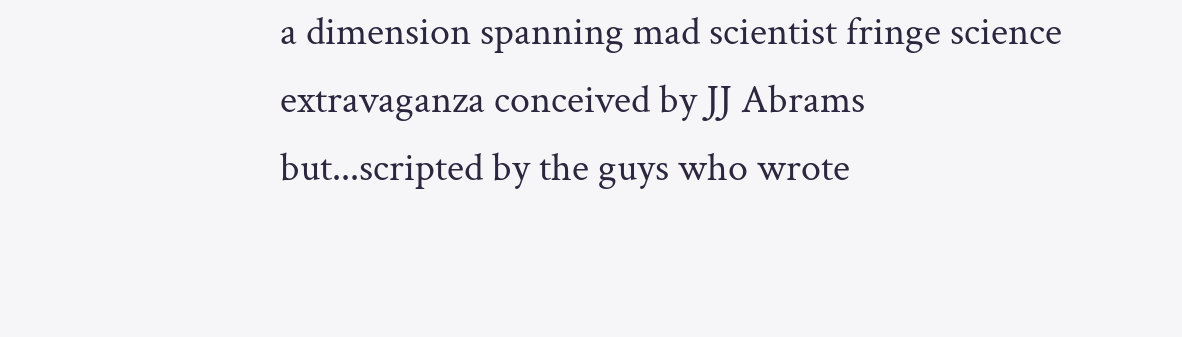a dimension spanning mad scientist fringe science extravaganza conceived by JJ Abrams but...scripted by the guys who wrote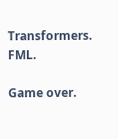Transformers. FML.

Game over.